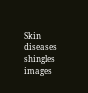Skin diseases shingles images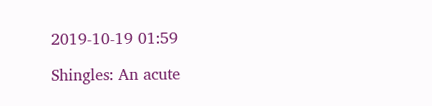2019-10-19 01:59

Shingles: An acute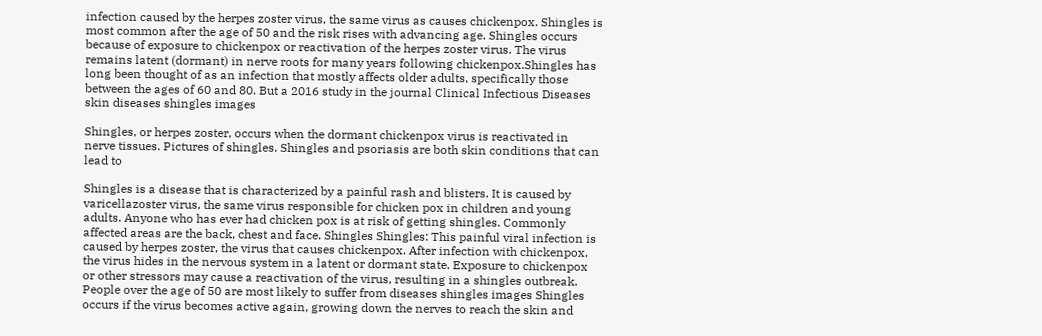infection caused by the herpes zoster virus, the same virus as causes chickenpox. Shingles is most common after the age of 50 and the risk rises with advancing age. Shingles occurs because of exposure to chickenpox or reactivation of the herpes zoster virus. The virus remains latent (dormant) in nerve roots for many years following chickenpox.Shingles has long been thought of as an infection that mostly affects older adults, specifically those between the ages of 60 and 80. But a 2016 study in the journal Clinical Infectious Diseases skin diseases shingles images

Shingles, or herpes zoster, occurs when the dormant chickenpox virus is reactivated in nerve tissues. Pictures of shingles. Shingles and psoriasis are both skin conditions that can lead to

Shingles is a disease that is characterized by a painful rash and blisters. It is caused by varicellazoster virus, the same virus responsible for chicken pox in children and young adults. Anyone who has ever had chicken pox is at risk of getting shingles. Commonly affected areas are the back, chest and face. Shingles Shingles: This painful viral infection is caused by herpes zoster, the virus that causes chickenpox. After infection with chickenpox, the virus hides in the nervous system in a latent or dormant state. Exposure to chickenpox or other stressors may cause a reactivation of the virus, resulting in a shingles outbreak. People over the age of 50 are most likely to suffer from diseases shingles images Shingles occurs if the virus becomes active again, growing down the nerves to reach the skin and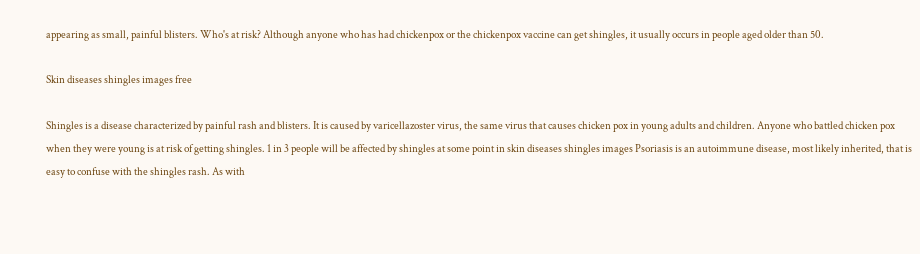appearing as small, painful blisters. Who's at risk? Although anyone who has had chickenpox or the chickenpox vaccine can get shingles, it usually occurs in people aged older than 50.

Skin diseases shingles images free

Shingles is a disease characterized by painful rash and blisters. It is caused by varicellazoster virus, the same virus that causes chicken pox in young adults and children. Anyone who battled chicken pox when they were young is at risk of getting shingles. 1 in 3 people will be affected by shingles at some point in skin diseases shingles images Psoriasis is an autoimmune disease, most likely inherited, that is easy to confuse with the shingles rash. As with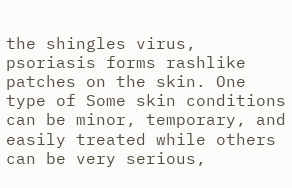the shingles virus, psoriasis forms rashlike patches on the skin. One type of Some skin conditions can be minor, temporary, and easily treated while others can be very serious,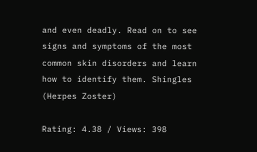and even deadly. Read on to see signs and symptoms of the most common skin disorders and learn how to identify them. Shingles (Herpes Zoster)

Rating: 4.38 / Views: 398